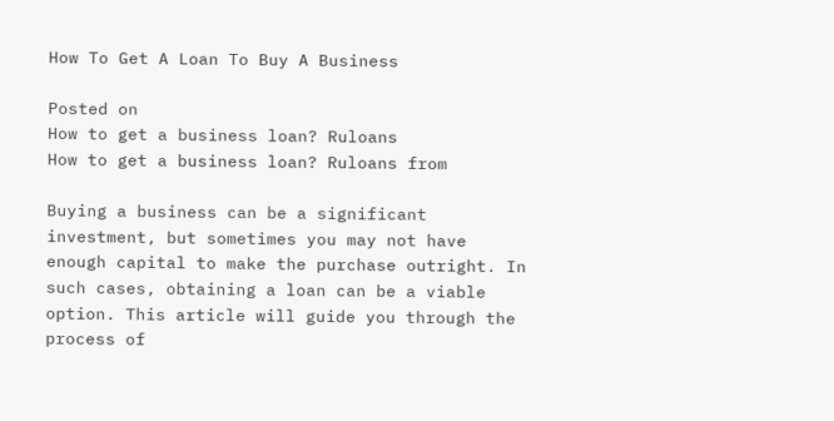How To Get A Loan To Buy A Business

Posted on
How to get a business loan? Ruloans
How to get a business loan? Ruloans from

Buying a business can be a significant investment, but sometimes you may not have enough capital to make the purchase outright. In such cases, obtaining a loan can be a viable option. This article will guide you through the process of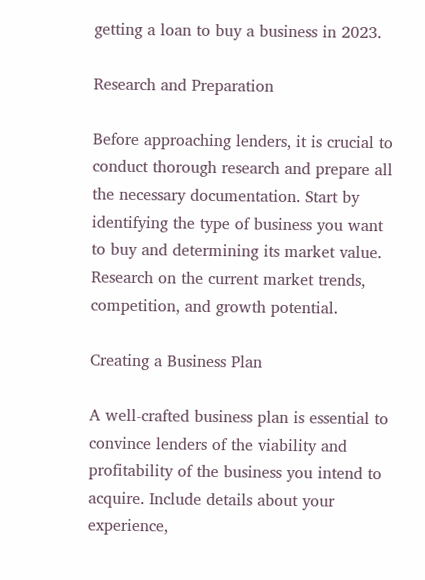getting a loan to buy a business in 2023.

Research and Preparation

Before approaching lenders, it is crucial to conduct thorough research and prepare all the necessary documentation. Start by identifying the type of business you want to buy and determining its market value. Research on the current market trends, competition, and growth potential.

Creating a Business Plan

A well-crafted business plan is essential to convince lenders of the viability and profitability of the business you intend to acquire. Include details about your experience,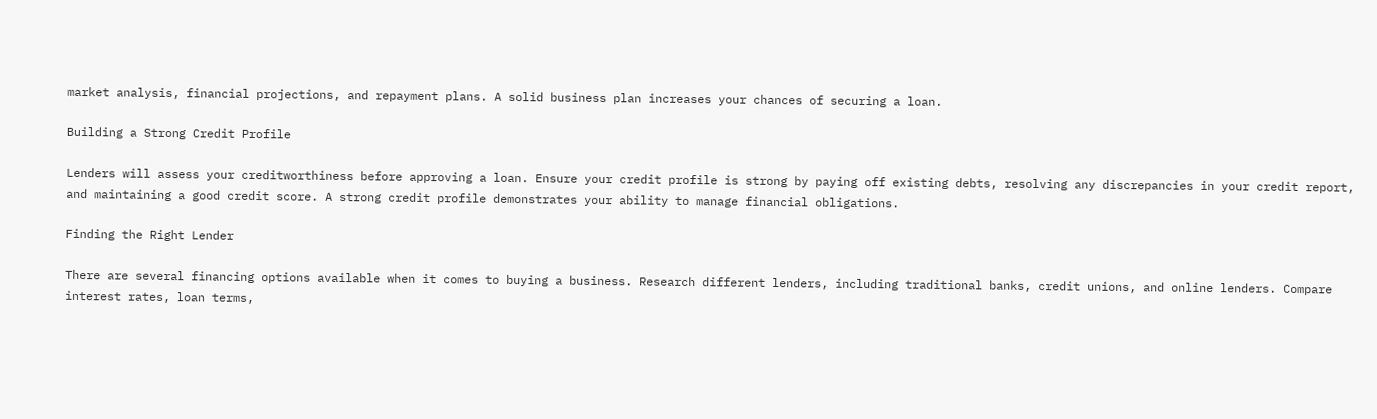market analysis, financial projections, and repayment plans. A solid business plan increases your chances of securing a loan.

Building a Strong Credit Profile

Lenders will assess your creditworthiness before approving a loan. Ensure your credit profile is strong by paying off existing debts, resolving any discrepancies in your credit report, and maintaining a good credit score. A strong credit profile demonstrates your ability to manage financial obligations.

Finding the Right Lender

There are several financing options available when it comes to buying a business. Research different lenders, including traditional banks, credit unions, and online lenders. Compare interest rates, loan terms,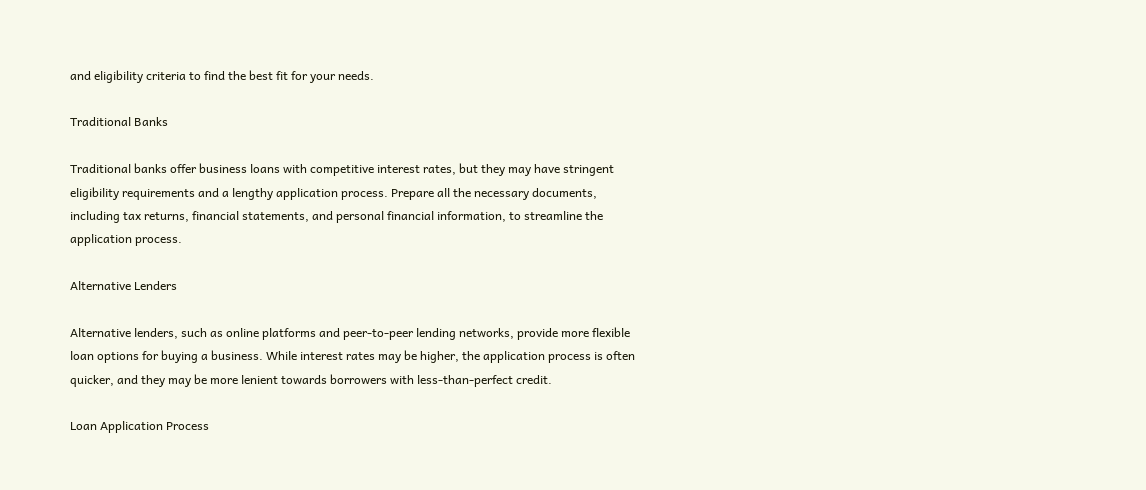and eligibility criteria to find the best fit for your needs.

Traditional Banks

Traditional banks offer business loans with competitive interest rates, but they may have stringent eligibility requirements and a lengthy application process. Prepare all the necessary documents, including tax returns, financial statements, and personal financial information, to streamline the application process.

Alternative Lenders

Alternative lenders, such as online platforms and peer-to-peer lending networks, provide more flexible loan options for buying a business. While interest rates may be higher, the application process is often quicker, and they may be more lenient towards borrowers with less-than-perfect credit.

Loan Application Process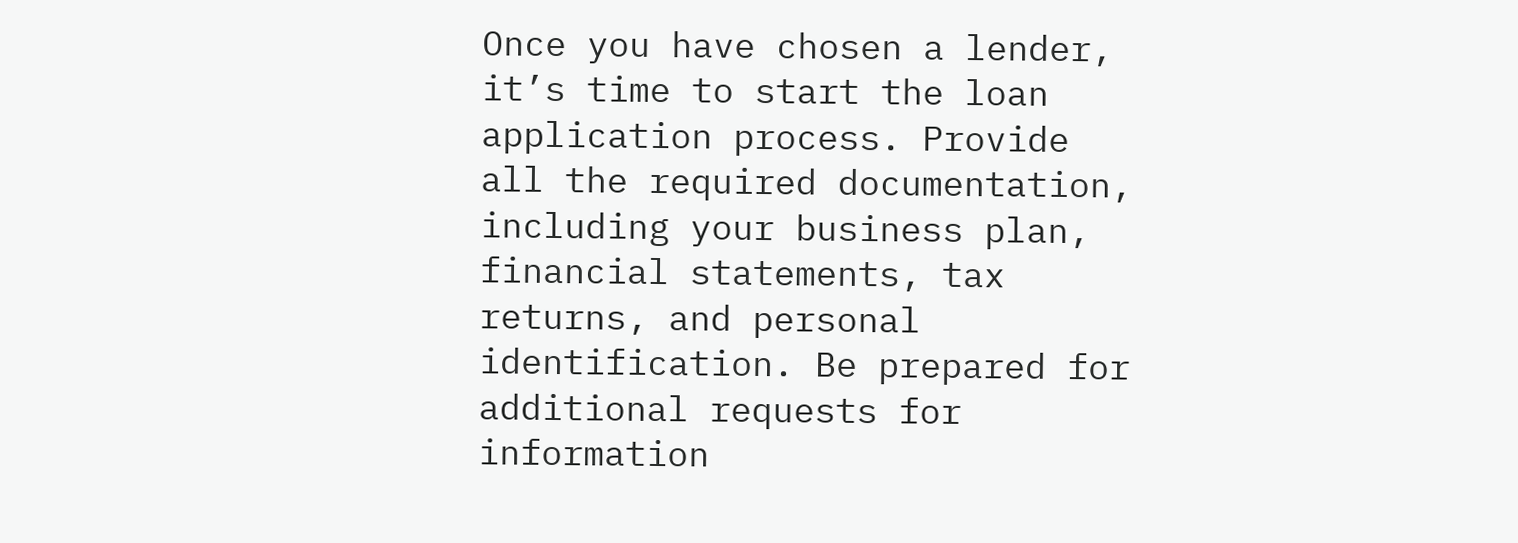Once you have chosen a lender, it’s time to start the loan application process. Provide all the required documentation, including your business plan, financial statements, tax returns, and personal identification. Be prepared for additional requests for information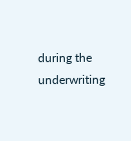during the underwriting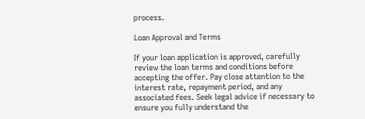process.

Loan Approval and Terms

If your loan application is approved, carefully review the loan terms and conditions before accepting the offer. Pay close attention to the interest rate, repayment period, and any associated fees. Seek legal advice if necessary to ensure you fully understand the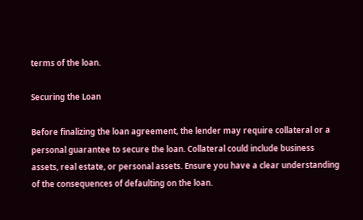terms of the loan.

Securing the Loan

Before finalizing the loan agreement, the lender may require collateral or a personal guarantee to secure the loan. Collateral could include business assets, real estate, or personal assets. Ensure you have a clear understanding of the consequences of defaulting on the loan.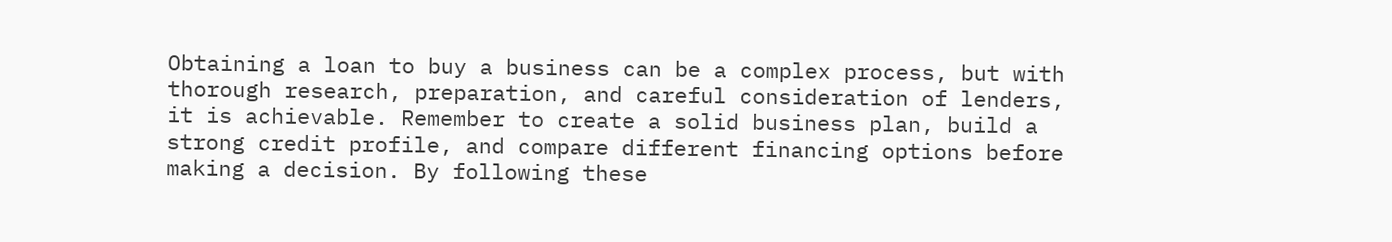Obtaining a loan to buy a business can be a complex process, but with thorough research, preparation, and careful consideration of lenders, it is achievable. Remember to create a solid business plan, build a strong credit profile, and compare different financing options before making a decision. By following these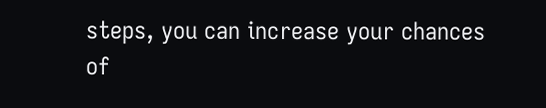steps, you can increase your chances of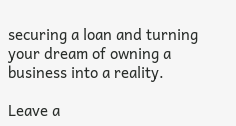securing a loan and turning your dream of owning a business into a reality.

Leave a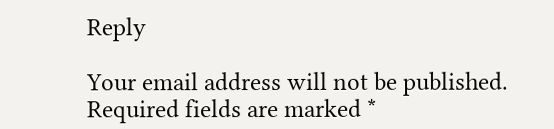Reply

Your email address will not be published. Required fields are marked *